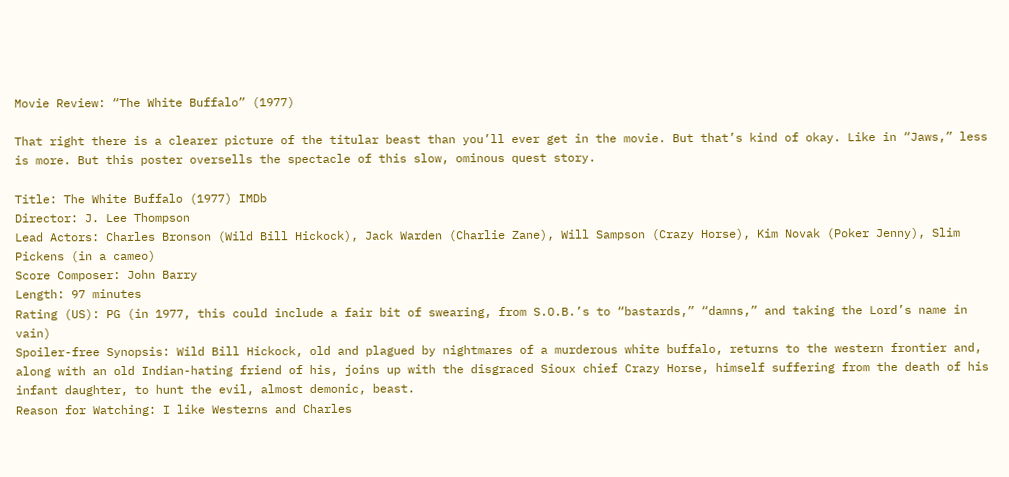Movie Review: “The White Buffalo” (1977)

That right there is a clearer picture of the titular beast than you’ll ever get in the movie. But that’s kind of okay. Like in “Jaws,” less is more. But this poster oversells the spectacle of this slow, ominous quest story.

Title: The White Buffalo (1977) IMDb
Director: J. Lee Thompson
Lead Actors: Charles Bronson (Wild Bill Hickock), Jack Warden (Charlie Zane), Will Sampson (Crazy Horse), Kim Novak (Poker Jenny), Slim Pickens (in a cameo)
Score Composer: John Barry
Length: 97 minutes
Rating (US): PG (in 1977, this could include a fair bit of swearing, from S.O.B.’s to “bastards,” “damns,” and taking the Lord’s name in vain)
Spoiler-free Synopsis: Wild Bill Hickock, old and plagued by nightmares of a murderous white buffalo, returns to the western frontier and, along with an old Indian-hating friend of his, joins up with the disgraced Sioux chief Crazy Horse, himself suffering from the death of his infant daughter, to hunt the evil, almost demonic, beast.
Reason for Watching: I like Westerns and Charles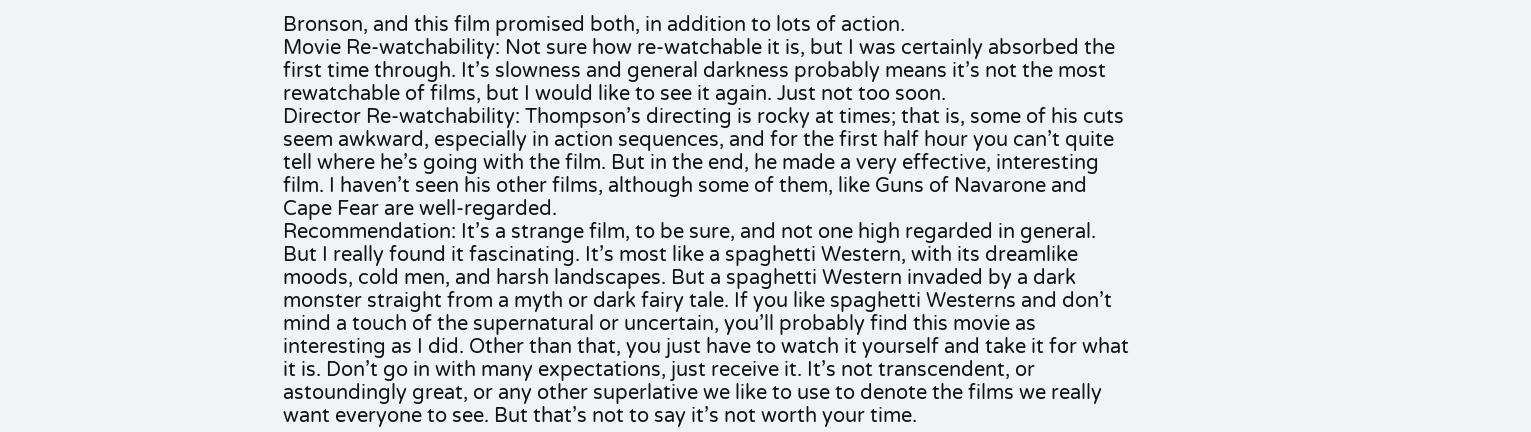Bronson, and this film promised both, in addition to lots of action.
Movie Re-watchability: Not sure how re-watchable it is, but I was certainly absorbed the first time through. It’s slowness and general darkness probably means it’s not the most rewatchable of films, but I would like to see it again. Just not too soon.
Director Re-watchability: Thompson’s directing is rocky at times; that is, some of his cuts seem awkward, especially in action sequences, and for the first half hour you can’t quite tell where he’s going with the film. But in the end, he made a very effective, interesting film. I haven’t seen his other films, although some of them, like Guns of Navarone and Cape Fear are well-regarded.
Recommendation: It’s a strange film, to be sure, and not one high regarded in general. But I really found it fascinating. It’s most like a spaghetti Western, with its dreamlike moods, cold men, and harsh landscapes. But a spaghetti Western invaded by a dark monster straight from a myth or dark fairy tale. If you like spaghetti Westerns and don’t mind a touch of the supernatural or uncertain, you’ll probably find this movie as interesting as I did. Other than that, you just have to watch it yourself and take it for what it is. Don’t go in with many expectations, just receive it. It’s not transcendent, or astoundingly great, or any other superlative we like to use to denote the films we really want everyone to see. But that’s not to say it’s not worth your time.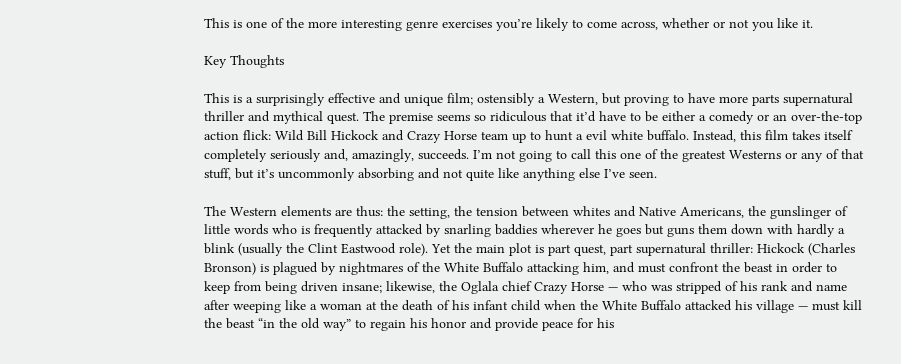This is one of the more interesting genre exercises you’re likely to come across, whether or not you like it.

Key Thoughts

This is a surprisingly effective and unique film; ostensibly a Western, but proving to have more parts supernatural thriller and mythical quest. The premise seems so ridiculous that it’d have to be either a comedy or an over-the-top action flick: Wild Bill Hickock and Crazy Horse team up to hunt a evil white buffalo. Instead, this film takes itself completely seriously and, amazingly, succeeds. I’m not going to call this one of the greatest Westerns or any of that stuff, but it’s uncommonly absorbing and not quite like anything else I’ve seen.

The Western elements are thus: the setting, the tension between whites and Native Americans, the gunslinger of little words who is frequently attacked by snarling baddies wherever he goes but guns them down with hardly a blink (usually the Clint Eastwood role). Yet the main plot is part quest, part supernatural thriller: Hickock (Charles Bronson) is plagued by nightmares of the White Buffalo attacking him, and must confront the beast in order to keep from being driven insane; likewise, the Oglala chief Crazy Horse — who was stripped of his rank and name after weeping like a woman at the death of his infant child when the White Buffalo attacked his village — must kill the beast “in the old way” to regain his honor and provide peace for his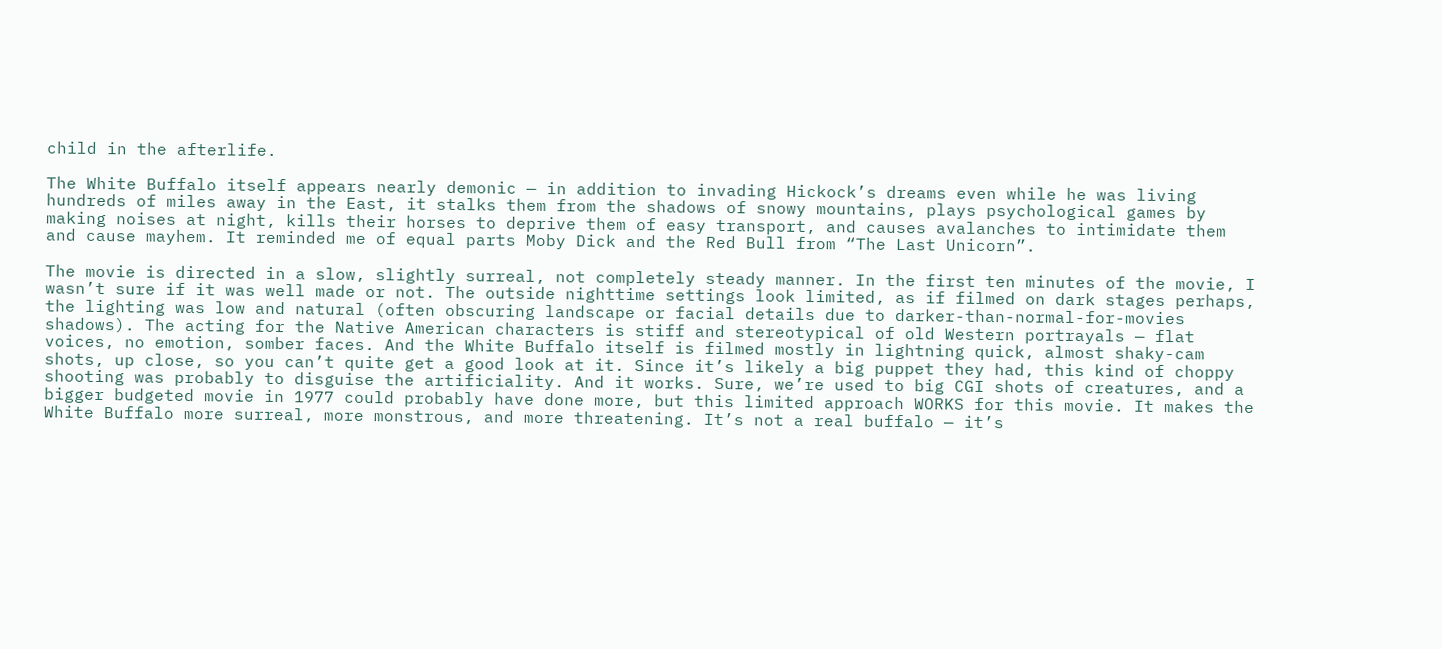child in the afterlife.

The White Buffalo itself appears nearly demonic — in addition to invading Hickock’s dreams even while he was living hundreds of miles away in the East, it stalks them from the shadows of snowy mountains, plays psychological games by making noises at night, kills their horses to deprive them of easy transport, and causes avalanches to intimidate them and cause mayhem. It reminded me of equal parts Moby Dick and the Red Bull from “The Last Unicorn”.

The movie is directed in a slow, slightly surreal, not completely steady manner. In the first ten minutes of the movie, I wasn’t sure if it was well made or not. The outside nighttime settings look limited, as if filmed on dark stages perhaps, the lighting was low and natural (often obscuring landscape or facial details due to darker-than-normal-for-movies shadows). The acting for the Native American characters is stiff and stereotypical of old Western portrayals — flat voices, no emotion, somber faces. And the White Buffalo itself is filmed mostly in lightning quick, almost shaky-cam shots, up close, so you can’t quite get a good look at it. Since it’s likely a big puppet they had, this kind of choppy shooting was probably to disguise the artificiality. And it works. Sure, we’re used to big CGI shots of creatures, and a bigger budgeted movie in 1977 could probably have done more, but this limited approach WORKS for this movie. It makes the White Buffalo more surreal, more monstrous, and more threatening. It’s not a real buffalo — it’s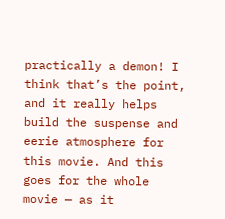practically a demon! I think that’s the point, and it really helps build the suspense and eerie atmosphere for this movie. And this goes for the whole movie — as it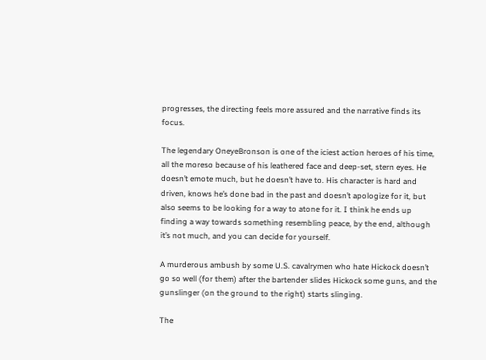progresses, the directing feels more assured and the narrative finds its focus.

The legendary OneyeBronson is one of the iciest action heroes of his time, all the moreso because of his leathered face and deep-set, stern eyes. He doesn’t emote much, but he doesn’t have to. His character is hard and driven, knows he’s done bad in the past and doesn’t apologize for it, but also seems to be looking for a way to atone for it. I think he ends up finding a way towards something resembling peace, by the end, although it’s not much, and you can decide for yourself.

A murderous ambush by some U.S. cavalrymen who hate Hickock doesn’t go so well (for them) after the bartender slides Hickock some guns, and the gunslinger (on the ground to the right) starts slinging.

The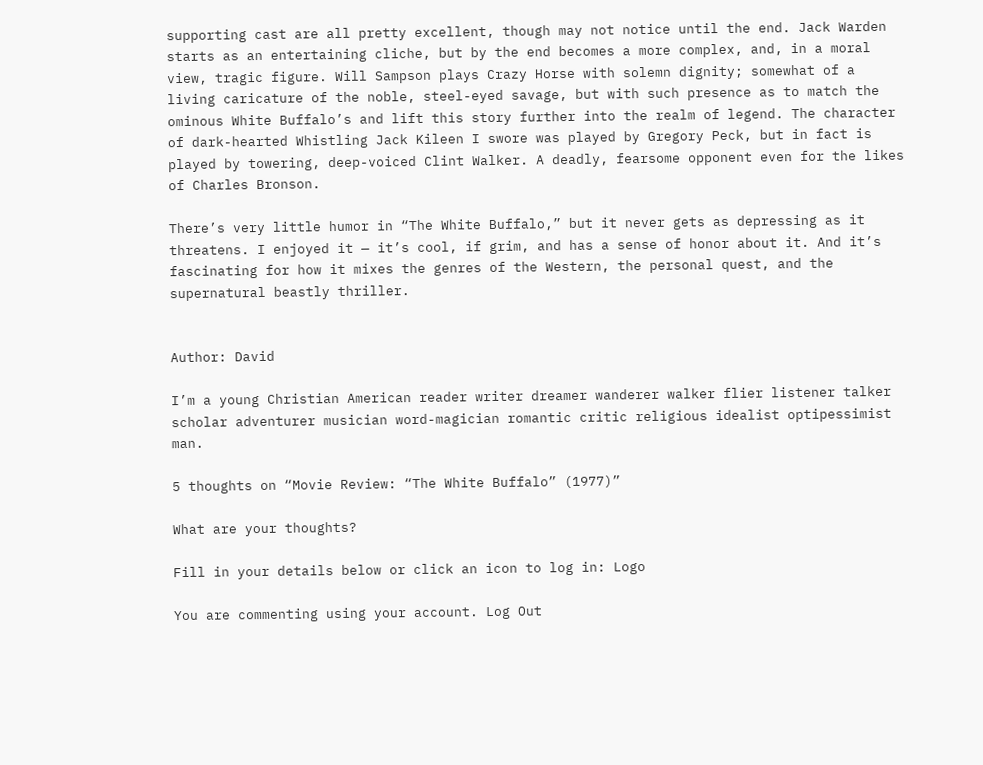supporting cast are all pretty excellent, though may not notice until the end. Jack Warden starts as an entertaining cliche, but by the end becomes a more complex, and, in a moral view, tragic figure. Will Sampson plays Crazy Horse with solemn dignity; somewhat of a living caricature of the noble, steel-eyed savage, but with such presence as to match the ominous White Buffalo’s and lift this story further into the realm of legend. The character of dark-hearted Whistling Jack Kileen I swore was played by Gregory Peck, but in fact is played by towering, deep-voiced Clint Walker. A deadly, fearsome opponent even for the likes of Charles Bronson.

There’s very little humor in “The White Buffalo,” but it never gets as depressing as it threatens. I enjoyed it — it’s cool, if grim, and has a sense of honor about it. And it’s fascinating for how it mixes the genres of the Western, the personal quest, and the supernatural beastly thriller.


Author: David

I’m a young Christian American reader writer dreamer wanderer walker flier listener talker scholar adventurer musician word-magician romantic critic religious idealist optipessimist man.

5 thoughts on “Movie Review: “The White Buffalo” (1977)”

What are your thoughts?

Fill in your details below or click an icon to log in: Logo

You are commenting using your account. Log Out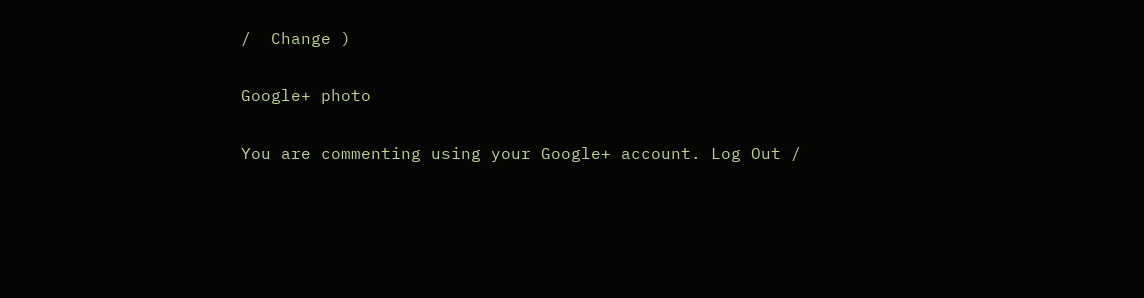/  Change )

Google+ photo

You are commenting using your Google+ account. Log Out /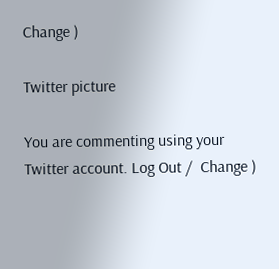Change )

Twitter picture

You are commenting using your Twitter account. Log Out /  Change )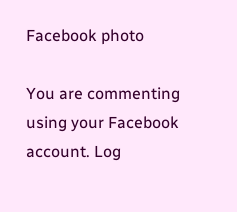Facebook photo

You are commenting using your Facebook account. Log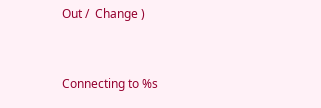Out /  Change )


Connecting to %s